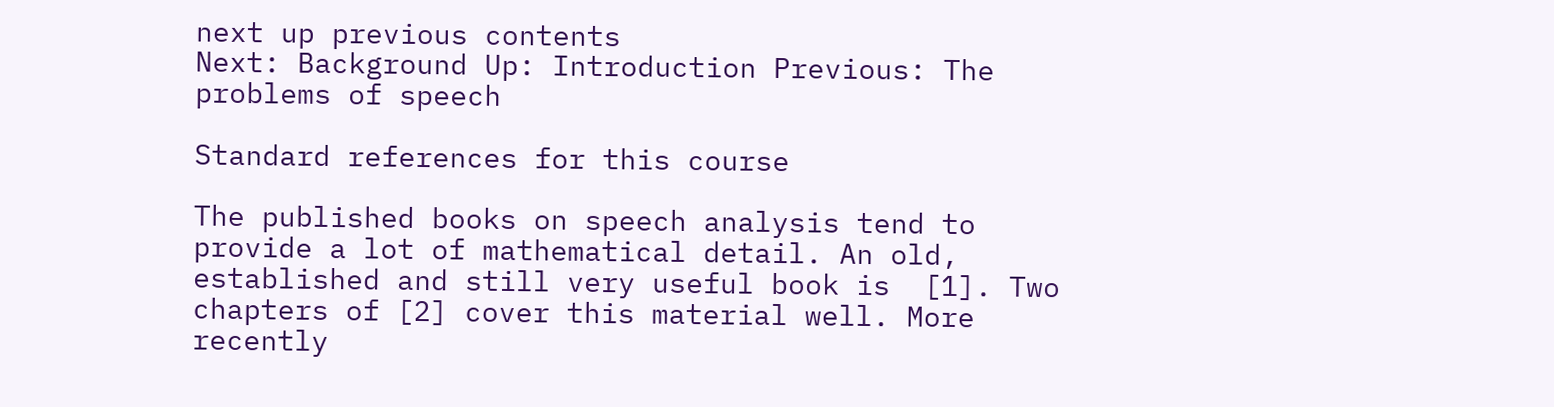next up previous contents
Next: Background Up: Introduction Previous: The problems of speech

Standard references for this course

The published books on speech analysis tend to provide a lot of mathematical detail. An old, established and still very useful book is  [1]. Two chapters of [2] cover this material well. More recently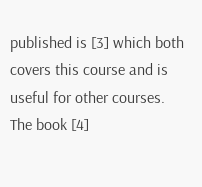published is [3] which both covers this course and is useful for other courses. The book [4]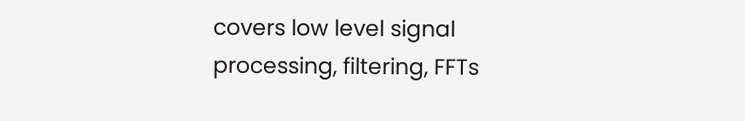covers low level signal processing, filtering, FFTs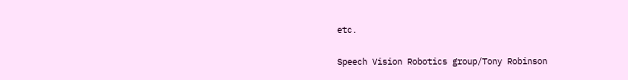etc.

Speech Vision Robotics group/Tony Robinson